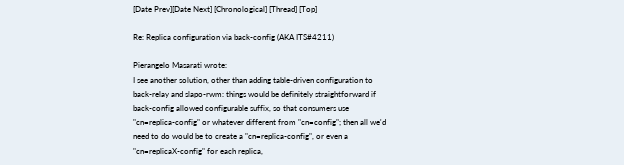[Date Prev][Date Next] [Chronological] [Thread] [Top]

Re: Replica configuration via back-config (AKA ITS#4211)

Pierangelo Masarati wrote:
I see another solution, other than adding table-driven configuration to
back-relay and slapo-rwm: things would be definitely straightforward if
back-config allowed configurable suffix, so that consumers use
"cn=replica-config" or whatever different from "cn=config"; then all we'd
need to do would be to create a "cn=replica-config", or even a
"cn=replicaX-config" for each replica,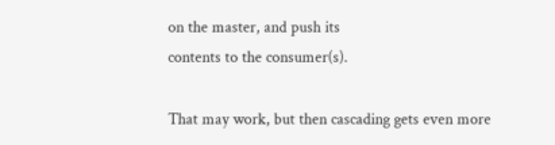on the master, and push its
contents to the consumer(s).

That may work, but then cascading gets even more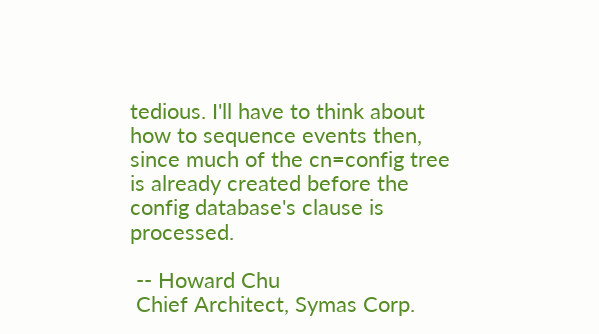tedious. I'll have to think about how to sequence events then, since much of the cn=config tree is already created before the config database's clause is processed.

 -- Howard Chu
 Chief Architect, Symas Corp.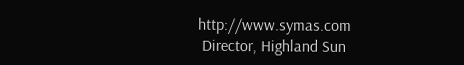http://www.symas.com
 Director, Highland Sun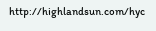http://highlandsun.com/hyc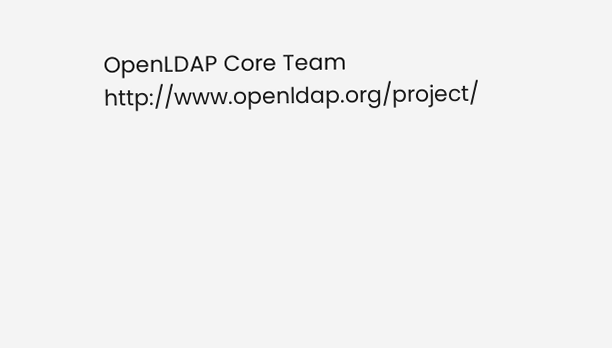OpenLDAP Core Team            http://www.openldap.org/project/